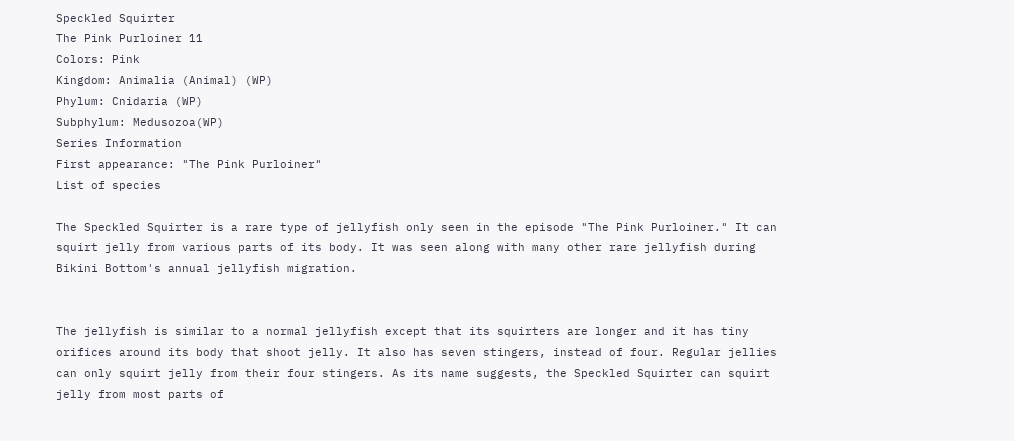Speckled Squirter
The Pink Purloiner 11
Colors: Pink
Kingdom: Animalia (Animal) (WP)
Phylum: Cnidaria (WP)
Subphylum: Medusozoa(WP)
Series Information
First appearance: "The Pink Purloiner"
List of species

The Speckled Squirter is a rare type of jellyfish only seen in the episode "The Pink Purloiner." It can squirt jelly from various parts of its body. It was seen along with many other rare jellyfish during Bikini Bottom's annual jellyfish migration.


The jellyfish is similar to a normal jellyfish except that its squirters are longer and it has tiny orifices around its body that shoot jelly. It also has seven stingers, instead of four. Regular jellies can only squirt jelly from their four stingers. As its name suggests, the Speckled Squirter can squirt jelly from most parts of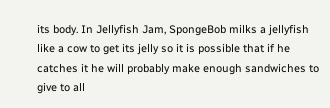its body. In Jellyfish Jam, SpongeBob milks a jellyfish like a cow to get its jelly so it is possible that if he catches it he will probably make enough sandwiches to give to all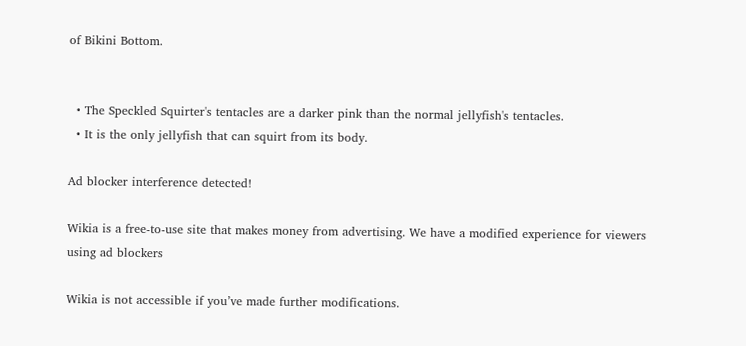of Bikini Bottom.


  • The Speckled Squirter's tentacles are a darker pink than the normal jellyfish's tentacles.
  • It is the only jellyfish that can squirt from its body.

Ad blocker interference detected!

Wikia is a free-to-use site that makes money from advertising. We have a modified experience for viewers using ad blockers

Wikia is not accessible if you’ve made further modifications.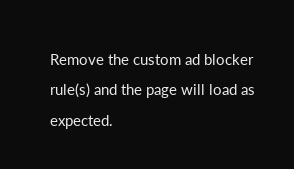Remove the custom ad blocker rule(s) and the page will load as expected.